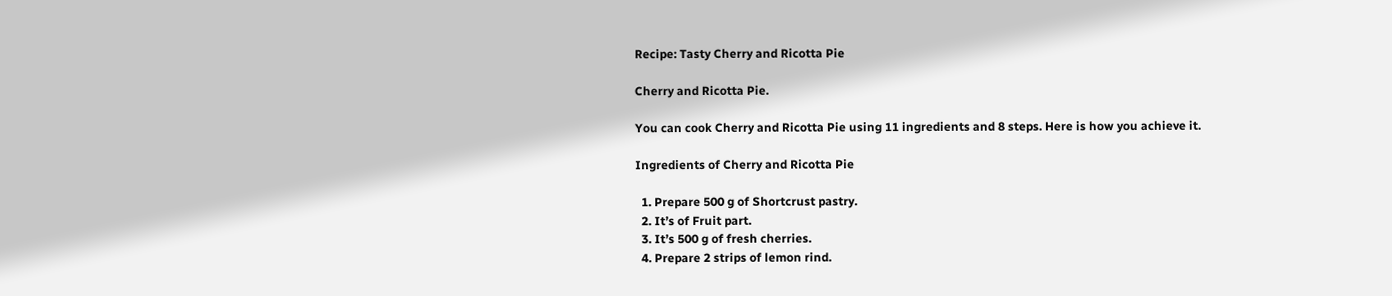Recipe: Tasty Cherry and Ricotta Pie

Cherry and Ricotta Pie.

You can cook Cherry and Ricotta Pie using 11 ingredients and 8 steps. Here is how you achieve it.

Ingredients of Cherry and Ricotta Pie

  1. Prepare 500 g of Shortcrust pastry.
  2. It’s of Fruit part.
  3. It’s 500 g of fresh cherries.
  4. Prepare 2 strips of lemon rind.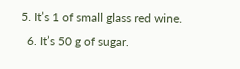5. It’s 1 of small glass red wine.
  6. It’s 50 g of sugar.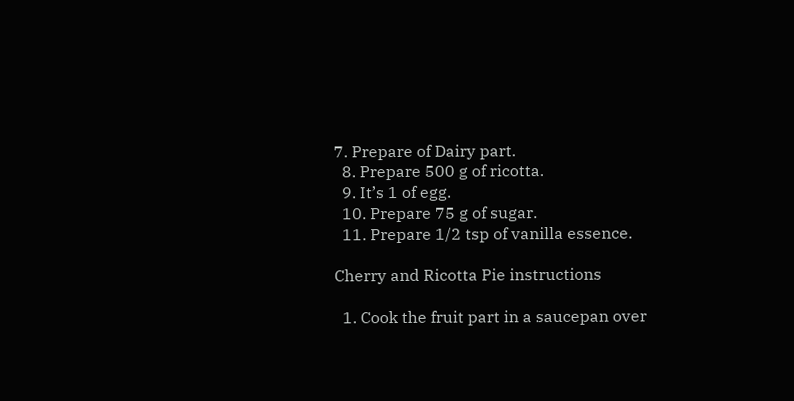7. Prepare of Dairy part.
  8. Prepare 500 g of ricotta.
  9. It’s 1 of egg.
  10. Prepare 75 g of sugar.
  11. Prepare 1/2 tsp of vanilla essence.

Cherry and Ricotta Pie instructions

  1. Cook the fruit part in a saucepan over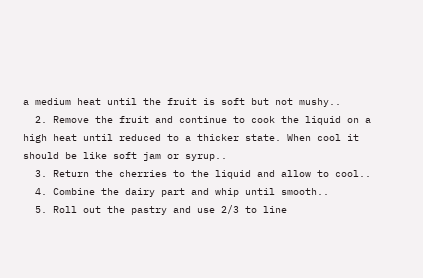a medium heat until the fruit is soft but not mushy..
  2. Remove the fruit and continue to cook the liquid on a high heat until reduced to a thicker state. When cool it should be like soft jam or syrup..
  3. Return the cherries to the liquid and allow to cool..
  4. Combine the dairy part and whip until smooth..
  5. Roll out the pastry and use 2/3 to line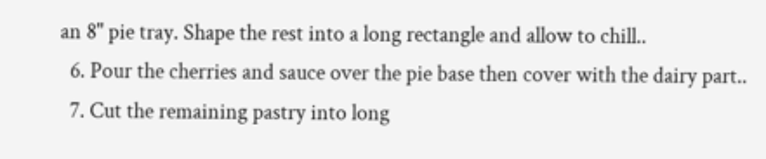an 8" pie tray. Shape the rest into a long rectangle and allow to chill..
  6. Pour the cherries and sauce over the pie base then cover with the dairy part..
  7. Cut the remaining pastry into long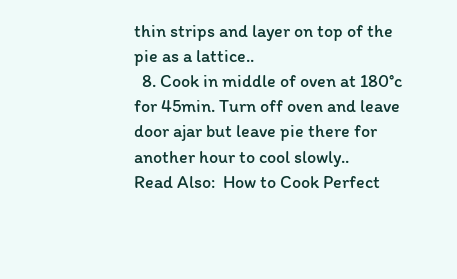thin strips and layer on top of the pie as a lattice..
  8. Cook in middle of oven at 180°c for 45min. Turn off oven and leave door ajar but leave pie there for another hour to cool slowly..
Read Also:  How to Cook Perfect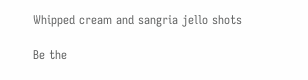Whipped cream and sangria jello shots

Be the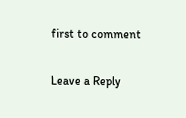first to comment

Leave a Reply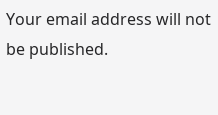Your email address will not be published.